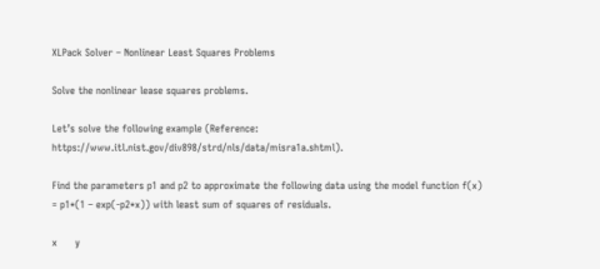XLPack Solver – Nonlinear Least Squares Problems

Solve the nonlinear lease squares problems.

Let’s solve the following example (Reference: https://www.itl.nist.gov/div898/strd/nls/data/misra1a.shtml).

Find the parameters p1 and p2 to approximate the following data using the model function f(x) = p1*(1 – exp(-p2*x)) with least sum of squares of residuals.

x      y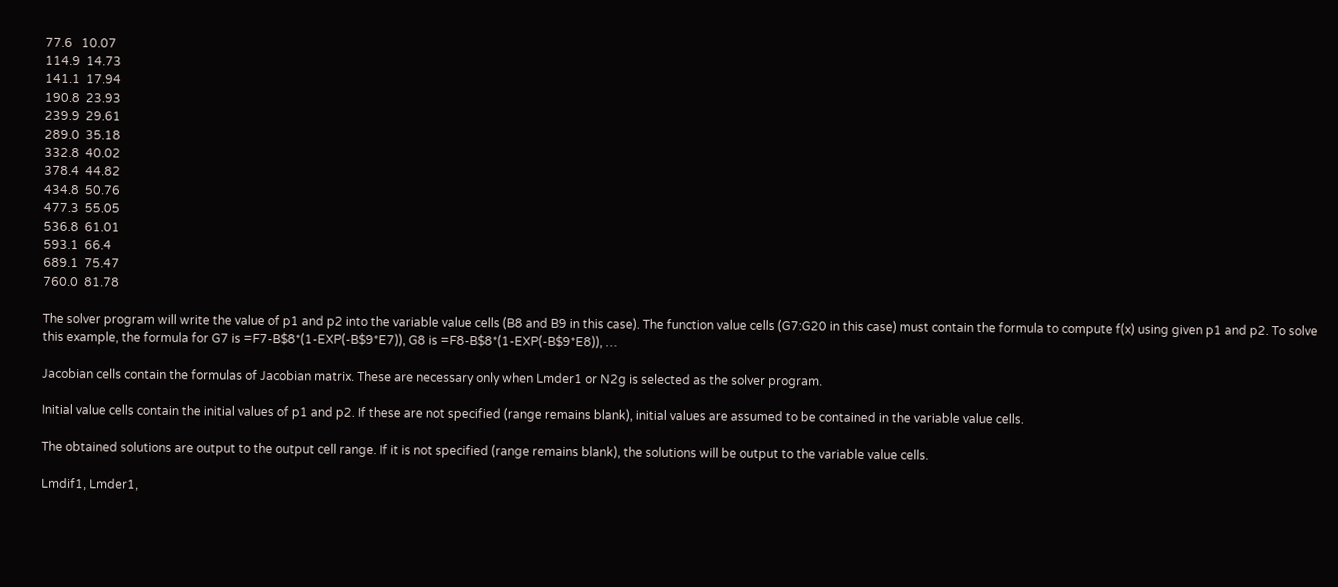77.6   10.07
114.9  14.73
141.1  17.94
190.8  23.93
239.9  29.61
289.0  35.18
332.8  40.02
378.4  44.82
434.8  50.76
477.3  55.05
536.8  61.01
593.1  66.4
689.1  75.47
760.0  81.78

The solver program will write the value of p1 and p2 into the variable value cells (B8 and B9 in this case). The function value cells (G7:G20 in this case) must contain the formula to compute f(x) using given p1 and p2. To solve this example, the formula for G7 is =F7-B$8*(1-EXP(-B$9*E7)), G8 is =F8-B$8*(1-EXP(-B$9*E8)), …

Jacobian cells contain the formulas of Jacobian matrix. These are necessary only when Lmder1 or N2g is selected as the solver program.

Initial value cells contain the initial values of p1 and p2. If these are not specified (range remains blank), initial values are assumed to be contained in the variable value cells.

The obtained solutions are output to the output cell range. If it is not specified (range remains blank), the solutions will be output to the variable value cells.

Lmdif1, Lmder1,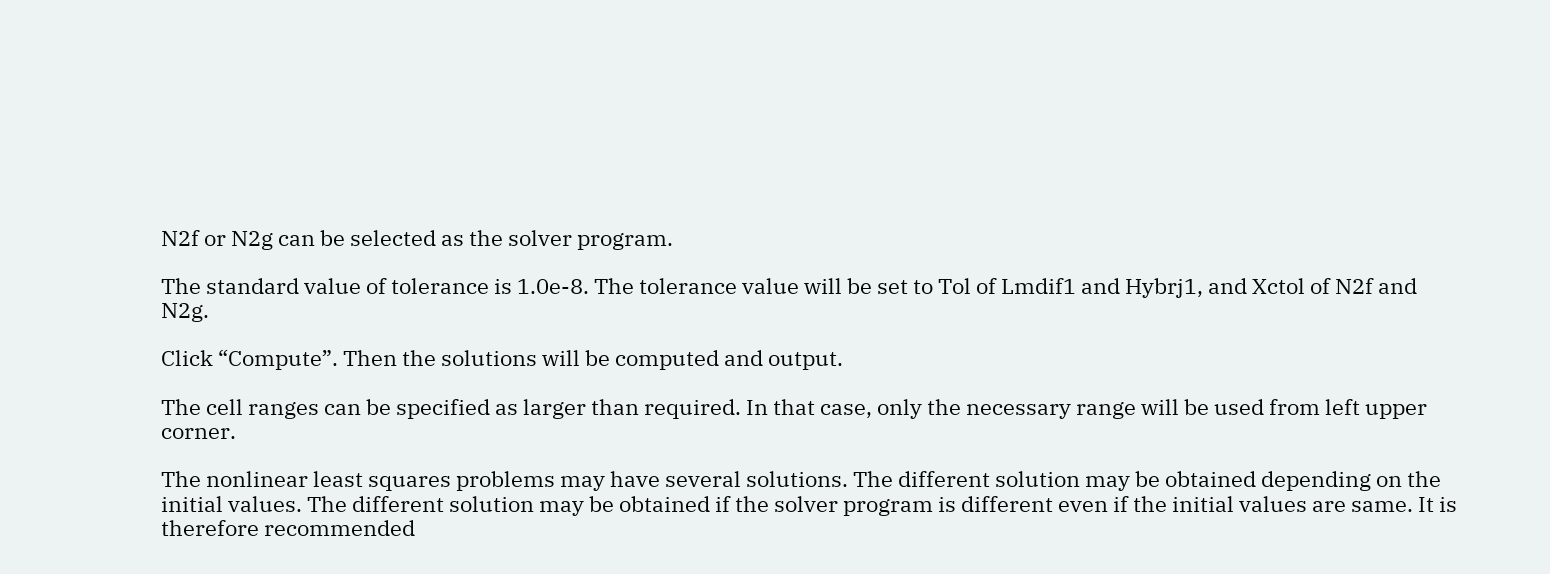N2f or N2g can be selected as the solver program.

The standard value of tolerance is 1.0e-8. The tolerance value will be set to Tol of Lmdif1 and Hybrj1, and Xctol of N2f and N2g.

Click “Compute”. Then the solutions will be computed and output.

The cell ranges can be specified as larger than required. In that case, only the necessary range will be used from left upper corner.

The nonlinear least squares problems may have several solutions. The different solution may be obtained depending on the initial values. The different solution may be obtained if the solver program is different even if the initial values are same. It is therefore recommended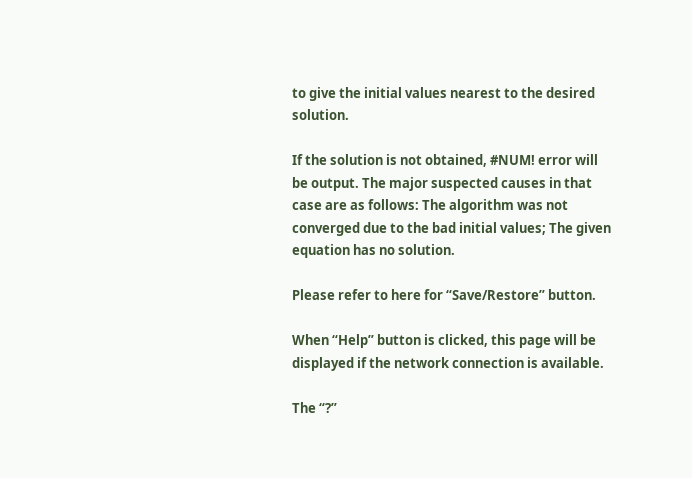to give the initial values nearest to the desired solution.

If the solution is not obtained, #NUM! error will be output. The major suspected causes in that case are as follows: The algorithm was not converged due to the bad initial values; The given equation has no solution.

Please refer to here for “Save/Restore” button.

When “Help” button is clicked, this page will be displayed if the network connection is available.

The “?”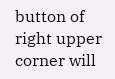button of right upper corner will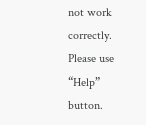not work correctly. Please use “Help” button.